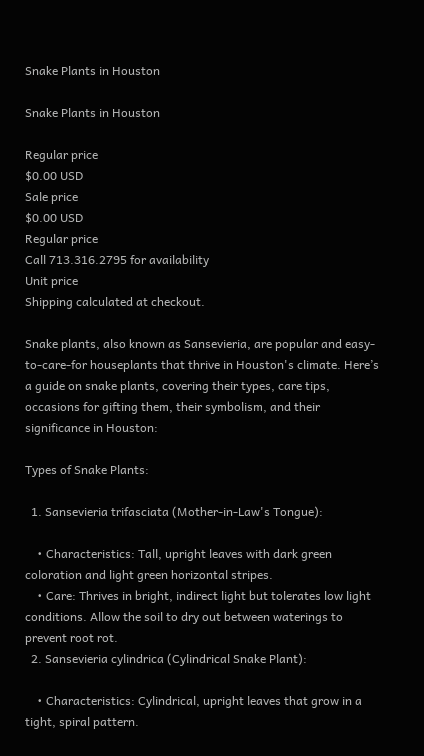Snake Plants in Houston

Snake Plants in Houston

Regular price
$0.00 USD
Sale price
$0.00 USD
Regular price
Call 713.316.2795 for availability
Unit price
Shipping calculated at checkout.

Snake plants, also known as Sansevieria, are popular and easy-to-care-for houseplants that thrive in Houston's climate. Here’s a guide on snake plants, covering their types, care tips, occasions for gifting them, their symbolism, and their significance in Houston:

Types of Snake Plants:

  1. Sansevieria trifasciata (Mother-in-Law's Tongue):

    • Characteristics: Tall, upright leaves with dark green coloration and light green horizontal stripes.
    • Care: Thrives in bright, indirect light but tolerates low light conditions. Allow the soil to dry out between waterings to prevent root rot.
  2. Sansevieria cylindrica (Cylindrical Snake Plant):

    • Characteristics: Cylindrical, upright leaves that grow in a tight, spiral pattern.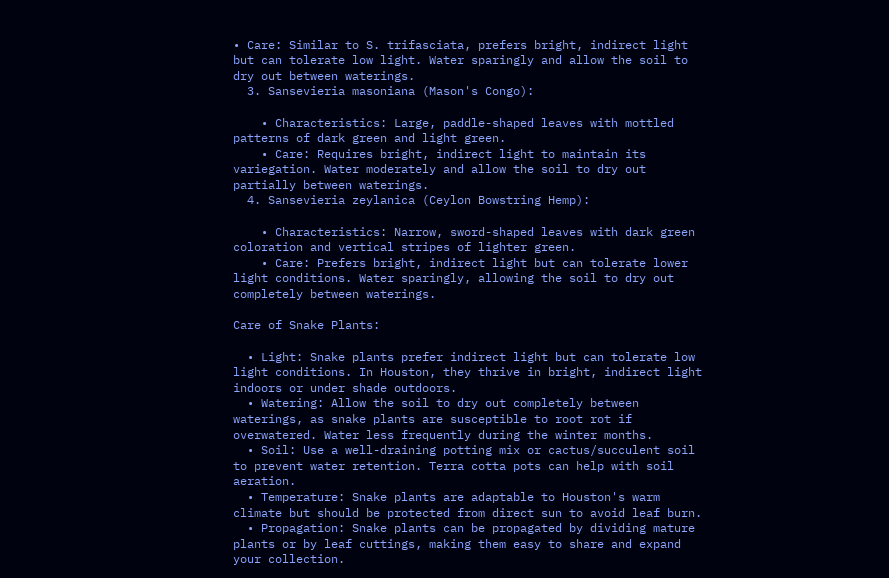• Care: Similar to S. trifasciata, prefers bright, indirect light but can tolerate low light. Water sparingly and allow the soil to dry out between waterings.
  3. Sansevieria masoniana (Mason's Congo):

    • Characteristics: Large, paddle-shaped leaves with mottled patterns of dark green and light green.
    • Care: Requires bright, indirect light to maintain its variegation. Water moderately and allow the soil to dry out partially between waterings.
  4. Sansevieria zeylanica (Ceylon Bowstring Hemp):

    • Characteristics: Narrow, sword-shaped leaves with dark green coloration and vertical stripes of lighter green.
    • Care: Prefers bright, indirect light but can tolerate lower light conditions. Water sparingly, allowing the soil to dry out completely between waterings.

Care of Snake Plants:

  • Light: Snake plants prefer indirect light but can tolerate low light conditions. In Houston, they thrive in bright, indirect light indoors or under shade outdoors.
  • Watering: Allow the soil to dry out completely between waterings, as snake plants are susceptible to root rot if overwatered. Water less frequently during the winter months.
  • Soil: Use a well-draining potting mix or cactus/succulent soil to prevent water retention. Terra cotta pots can help with soil aeration.
  • Temperature: Snake plants are adaptable to Houston's warm climate but should be protected from direct sun to avoid leaf burn.
  • Propagation: Snake plants can be propagated by dividing mature plants or by leaf cuttings, making them easy to share and expand your collection.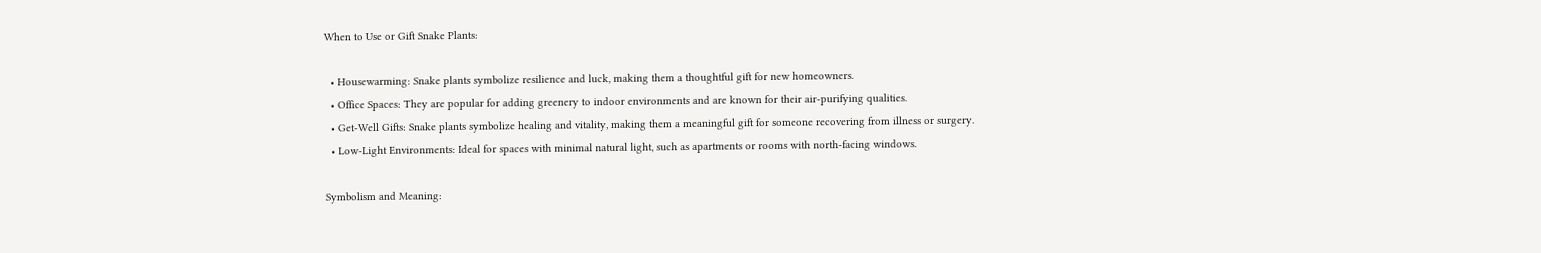When to Use or Gift Snake Plants:

  • Housewarming: Snake plants symbolize resilience and luck, making them a thoughtful gift for new homeowners.
  • Office Spaces: They are popular for adding greenery to indoor environments and are known for their air-purifying qualities.
  • Get-Well Gifts: Snake plants symbolize healing and vitality, making them a meaningful gift for someone recovering from illness or surgery.
  • Low-Light Environments: Ideal for spaces with minimal natural light, such as apartments or rooms with north-facing windows.

Symbolism and Meaning: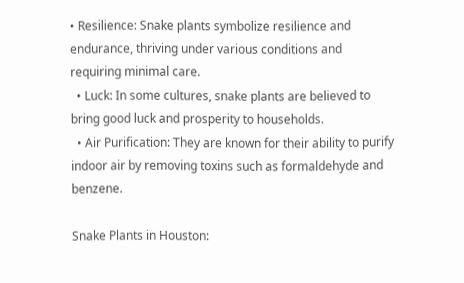• Resilience: Snake plants symbolize resilience and endurance, thriving under various conditions and requiring minimal care.
  • Luck: In some cultures, snake plants are believed to bring good luck and prosperity to households.
  • Air Purification: They are known for their ability to purify indoor air by removing toxins such as formaldehyde and benzene.

Snake Plants in Houston: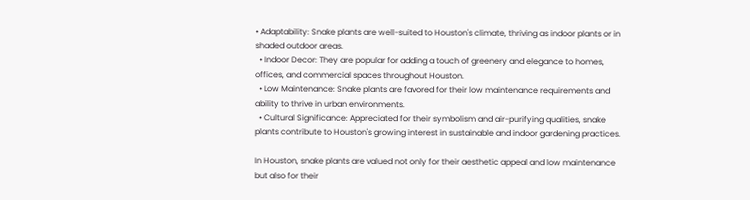• Adaptability: Snake plants are well-suited to Houston's climate, thriving as indoor plants or in shaded outdoor areas.
  • Indoor Decor: They are popular for adding a touch of greenery and elegance to homes, offices, and commercial spaces throughout Houston.
  • Low Maintenance: Snake plants are favored for their low maintenance requirements and ability to thrive in urban environments.
  • Cultural Significance: Appreciated for their symbolism and air-purifying qualities, snake plants contribute to Houston's growing interest in sustainable and indoor gardening practices.

In Houston, snake plants are valued not only for their aesthetic appeal and low maintenance but also for their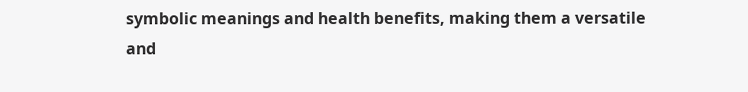symbolic meanings and health benefits, making them a versatile and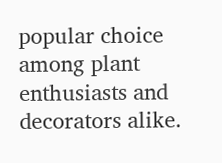popular choice among plant enthusiasts and decorators alike.